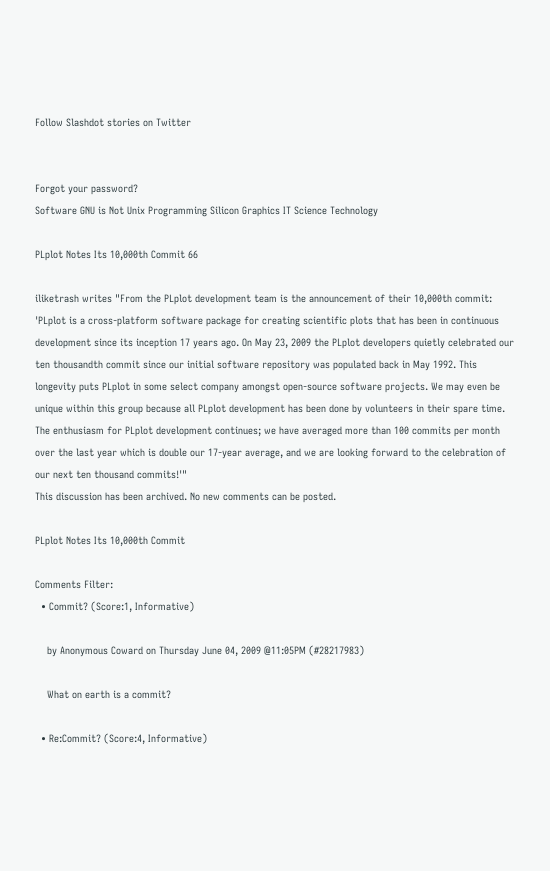Follow Slashdot stories on Twitter


Forgot your password?
Software GNU is Not Unix Programming Silicon Graphics IT Science Technology

PLplot Notes Its 10,000th Commit 66

iliketrash writes "From the PLplot development team is the announcement of their 10,000th commit: 'PLplot is a cross-platform software package for creating scientific plots that has been in continuous development since its inception 17 years ago. On May 23, 2009 the PLplot developers quietly celebrated our ten thousandth commit since our initial software repository was populated back in May 1992. This longevity puts PLplot in some select company amongst open-source software projects. We may even be unique within this group because all PLplot development has been done by volunteers in their spare time. The enthusiasm for PLplot development continues; we have averaged more than 100 commits per month over the last year which is double our 17-year average, and we are looking forward to the celebration of our next ten thousand commits!'"
This discussion has been archived. No new comments can be posted.

PLplot Notes Its 10,000th Commit

Comments Filter:
  • Commit? (Score:1, Informative)

    by Anonymous Coward on Thursday June 04, 2009 @11:05PM (#28217983)

    What on earth is a commit?

  • Re:Commit? (Score:4, Informative)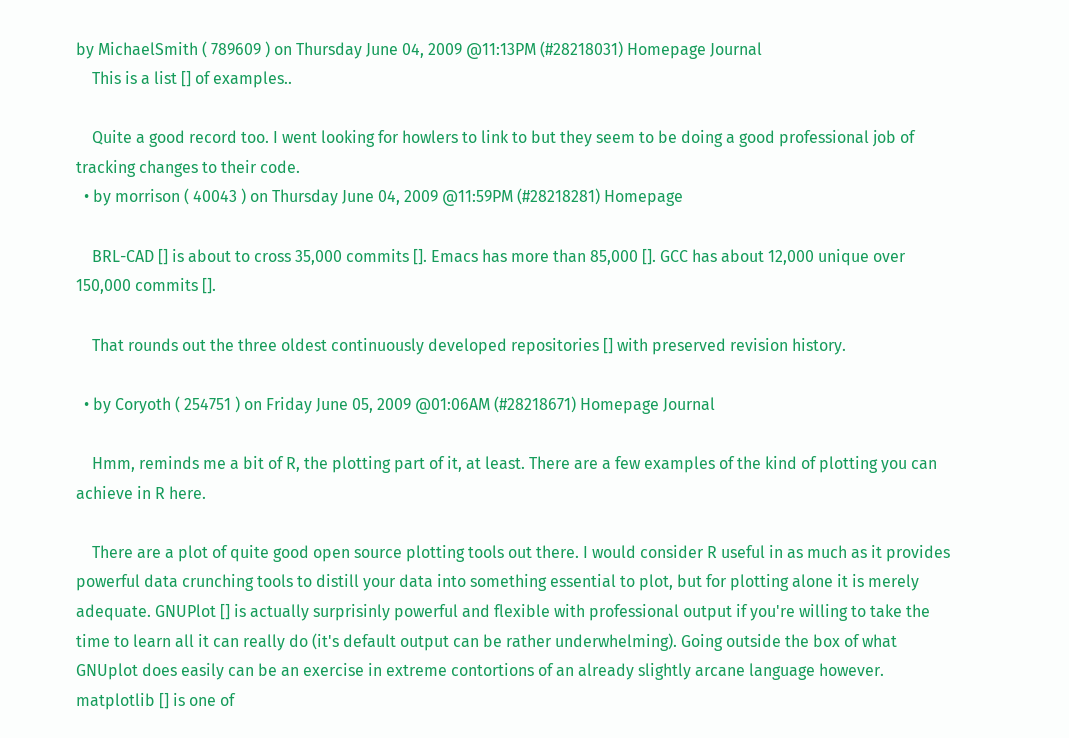by MichaelSmith ( 789609 ) on Thursday June 04, 2009 @11:13PM (#28218031) Homepage Journal
    This is a list [] of examples..

    Quite a good record too. I went looking for howlers to link to but they seem to be doing a good professional job of tracking changes to their code.
  • by morrison ( 40043 ) on Thursday June 04, 2009 @11:59PM (#28218281) Homepage

    BRL-CAD [] is about to cross 35,000 commits []. Emacs has more than 85,000 []. GCC has about 12,000 unique over 150,000 commits [].

    That rounds out the three oldest continuously developed repositories [] with preserved revision history.

  • by Coryoth ( 254751 ) on Friday June 05, 2009 @01:06AM (#28218671) Homepage Journal

    Hmm, reminds me a bit of R, the plotting part of it, at least. There are a few examples of the kind of plotting you can achieve in R here.

    There are a plot of quite good open source plotting tools out there. I would consider R useful in as much as it provides powerful data crunching tools to distill your data into something essential to plot, but for plotting alone it is merely adequate. GNUPlot [] is actually surprisinly powerful and flexible with professional output if you're willing to take the time to learn all it can really do (it's default output can be rather underwhelming). Going outside the box of what GNUplot does easily can be an exercise in extreme contortions of an already slightly arcane language however. matplotlib [] is one of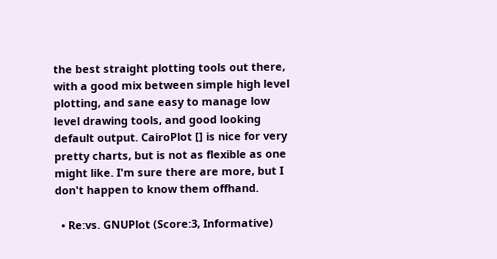the best straight plotting tools out there, with a good mix between simple high level plotting, and sane easy to manage low level drawing tools, and good looking default output. CairoPlot [] is nice for very pretty charts, but is not as flexible as one might like. I'm sure there are more, but I don't happen to know them offhand.

  • Re:vs. GNUPlot (Score:3, Informative)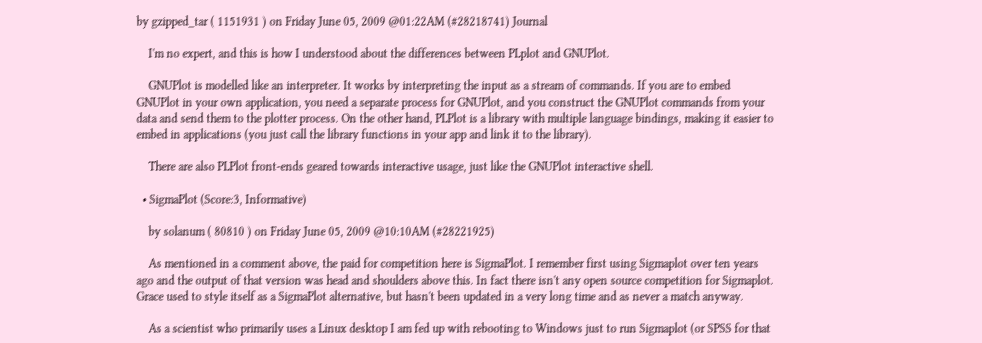by gzipped_tar ( 1151931 ) on Friday June 05, 2009 @01:22AM (#28218741) Journal

    I'm no expert, and this is how I understood about the differences between PLplot and GNUPlot.

    GNUPlot is modelled like an interpreter. It works by interpreting the input as a stream of commands. If you are to embed GNUPlot in your own application, you need a separate process for GNUPlot, and you construct the GNUPlot commands from your data and send them to the plotter process. On the other hand, PLPlot is a library with multiple language bindings, making it easier to embed in applications (you just call the library functions in your app and link it to the library).

    There are also PLPlot front-ends geared towards interactive usage, just like the GNUPlot interactive shell.

  • SigmaPlot (Score:3, Informative)

    by solanum ( 80810 ) on Friday June 05, 2009 @10:10AM (#28221925)

    As mentioned in a comment above, the paid for competition here is SigmaPlot. I remember first using Sigmaplot over ten years ago and the output of that version was head and shoulders above this. In fact there isn't any open source competition for Sigmaplot. Grace used to style itself as a SigmaPlot alternative, but hasn't been updated in a very long time and as never a match anyway.

    As a scientist who primarily uses a Linux desktop I am fed up with rebooting to Windows just to run Sigmaplot (or SPSS for that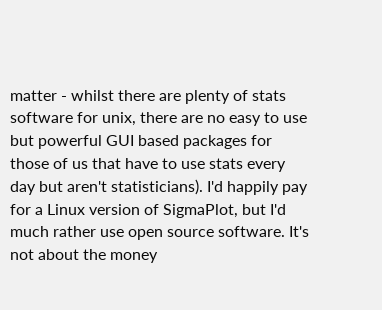matter - whilst there are plenty of stats software for unix, there are no easy to use but powerful GUI based packages for those of us that have to use stats every day but aren't statisticians). I'd happily pay for a Linux version of SigmaPlot, but I'd much rather use open source software. It's not about the money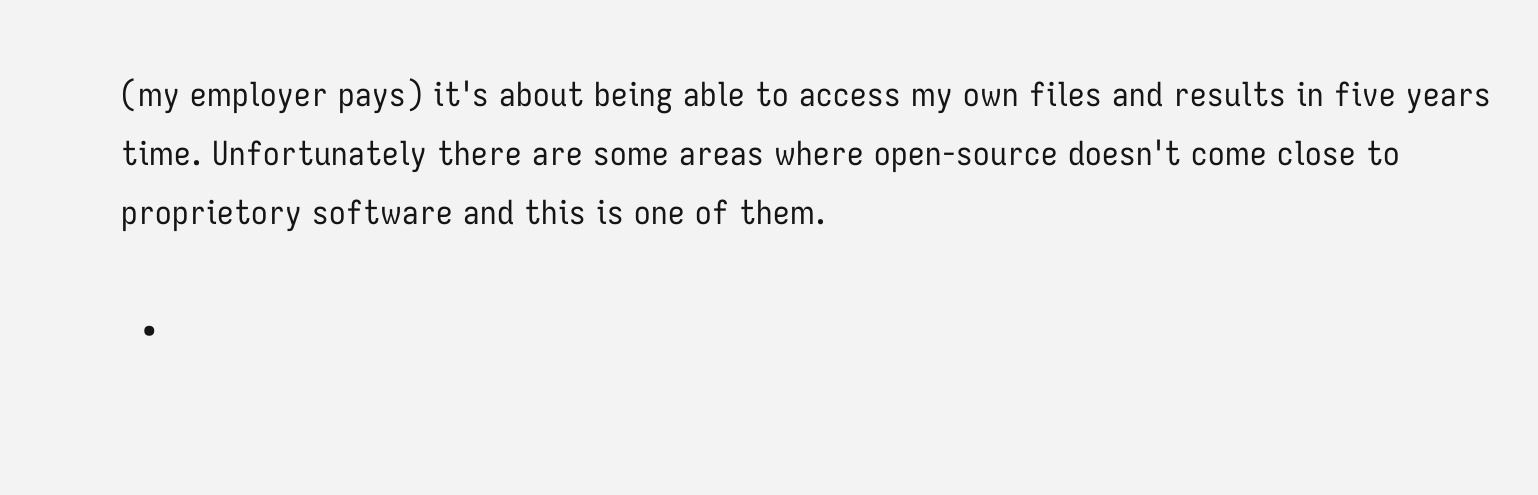(my employer pays) it's about being able to access my own files and results in five years time. Unfortunately there are some areas where open-source doesn't come close to proprietory software and this is one of them.

  •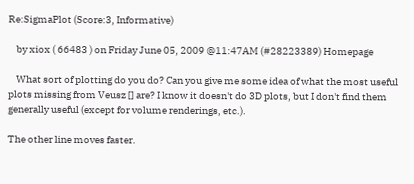Re:SigmaPlot (Score:3, Informative)

    by xiox ( 66483 ) on Friday June 05, 2009 @11:47AM (#28223389) Homepage

    What sort of plotting do you do? Can you give me some idea of what the most useful plots missing from Veusz [] are? I know it doesn't do 3D plots, but I don't find them generally useful (except for volume renderings, etc.).

The other line moves faster.